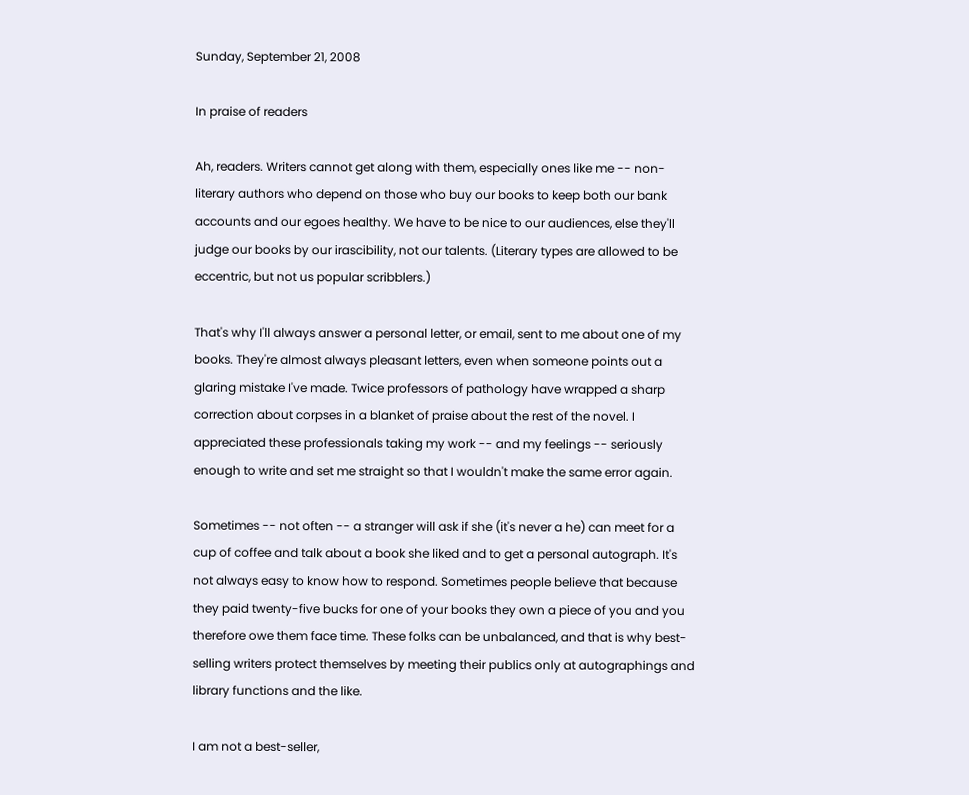Sunday, September 21, 2008

In praise of readers

Ah, readers. Writers cannot get along with them, especially ones like me -- non-literary authors who depend on those who buy our books to keep both our bank accounts and our egoes healthy. We have to be nice to our audiences, else they'll judge our books by our irascibility, not our talents. (Literary types are allowed to be eccentric, but not us popular scribblers.)

That's why I'll always answer a personal letter, or email, sent to me about one of my books. They're almost always pleasant letters, even when someone points out a glaring mistake I've made. Twice professors of pathology have wrapped a sharp correction about corpses in a blanket of praise about the rest of the novel. I appreciated these professionals taking my work -- and my feelings -- seriously enough to write and set me straight so that I wouldn't make the same error again.

Sometimes -- not often -- a stranger will ask if she (it's never a he) can meet for a cup of coffee and talk about a book she liked and to get a personal autograph. It's not always easy to know how to respond. Sometimes people believe that because they paid twenty-five bucks for one of your books they own a piece of you and you therefore owe them face time. These folks can be unbalanced, and that is why best-selling writers protect themselves by meeting their publics only at autographings and library functions and the like.

I am not a best-seller,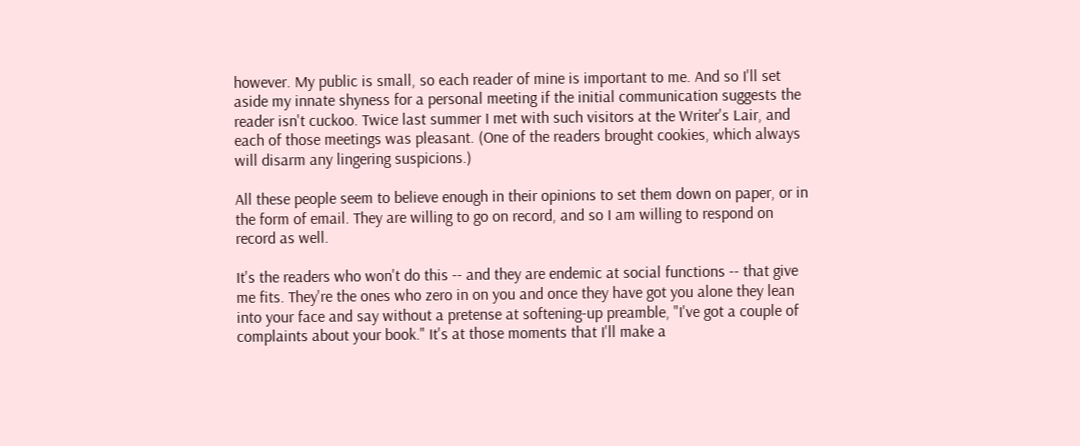however. My public is small, so each reader of mine is important to me. And so I'll set aside my innate shyness for a personal meeting if the initial communication suggests the reader isn't cuckoo. Twice last summer I met with such visitors at the Writer's Lair, and each of those meetings was pleasant. (One of the readers brought cookies, which always will disarm any lingering suspicions.)

All these people seem to believe enough in their opinions to set them down on paper, or in the form of email. They are willing to go on record, and so I am willing to respond on record as well.

It's the readers who won't do this -- and they are endemic at social functions -- that give me fits. They're the ones who zero in on you and once they have got you alone they lean into your face and say without a pretense at softening-up preamble, "I've got a couple of complaints about your book." It's at those moments that I'll make a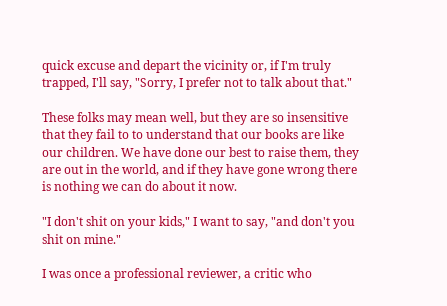quick excuse and depart the vicinity or, if I'm truly trapped, I'll say, "Sorry, I prefer not to talk about that."

These folks may mean well, but they are so insensitive that they fail to to understand that our books are like our children. We have done our best to raise them, they are out in the world, and if they have gone wrong there is nothing we can do about it now.

"I don't shit on your kids," I want to say, "and don't you shit on mine."

I was once a professional reviewer, a critic who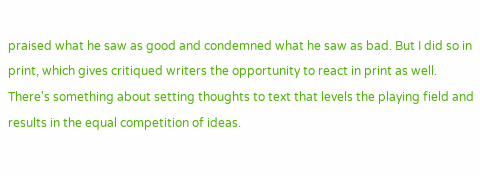praised what he saw as good and condemned what he saw as bad. But I did so in print, which gives critiqued writers the opportunity to react in print as well. There's something about setting thoughts to text that levels the playing field and results in the equal competition of ideas.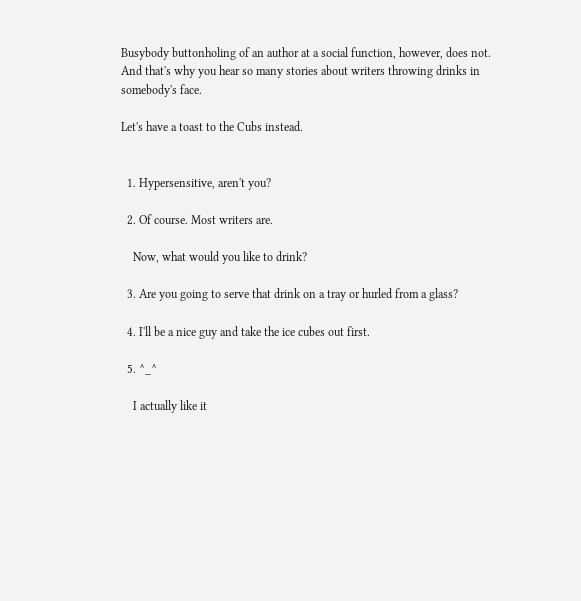Busybody buttonholing of an author at a social function, however, does not. And that's why you hear so many stories about writers throwing drinks in somebody's face.

Let's have a toast to the Cubs instead.


  1. Hypersensitive, aren't you?

  2. Of course. Most writers are.

    Now, what would you like to drink?

  3. Are you going to serve that drink on a tray or hurled from a glass?

  4. I'll be a nice guy and take the ice cubes out first.

  5. ^_^

    I actually like it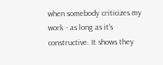when somebody criticizes my work - as long as it's constructive. It shows they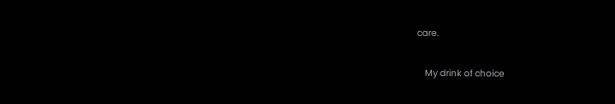care.

    My drink of choice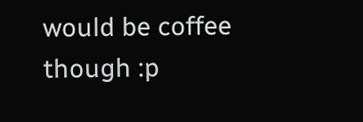would be coffee though :p